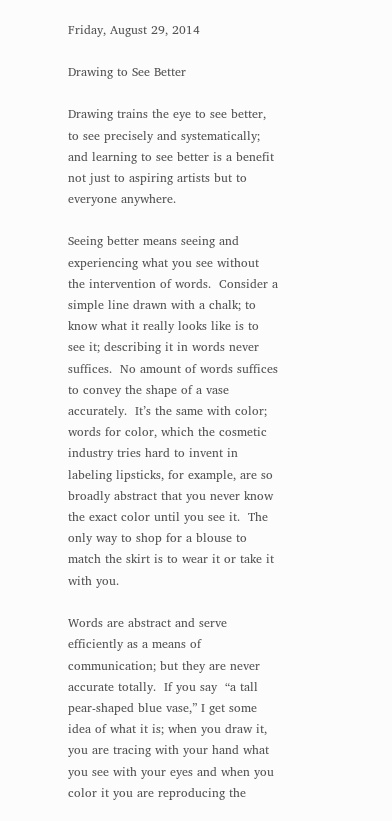Friday, August 29, 2014

Drawing to See Better

Drawing trains the eye to see better, to see precisely and systematically; and learning to see better is a benefit not just to aspiring artists but to everyone anywhere.

Seeing better means seeing and experiencing what you see without the intervention of words.  Consider a simple line drawn with a chalk; to know what it really looks like is to see it; describing it in words never suffices.  No amount of words suffices to convey the shape of a vase accurately.  It’s the same with color; words for color, which the cosmetic industry tries hard to invent in labeling lipsticks, for example, are so broadly abstract that you never know the exact color until you see it.  The only way to shop for a blouse to match the skirt is to wear it or take it with you.

Words are abstract and serve efficiently as a means of communication; but they are never accurate totally.  If you say  “a tall pear-shaped blue vase,” I get some idea of what it is; when you draw it, you are tracing with your hand what you see with your eyes and when you color it you are reproducing the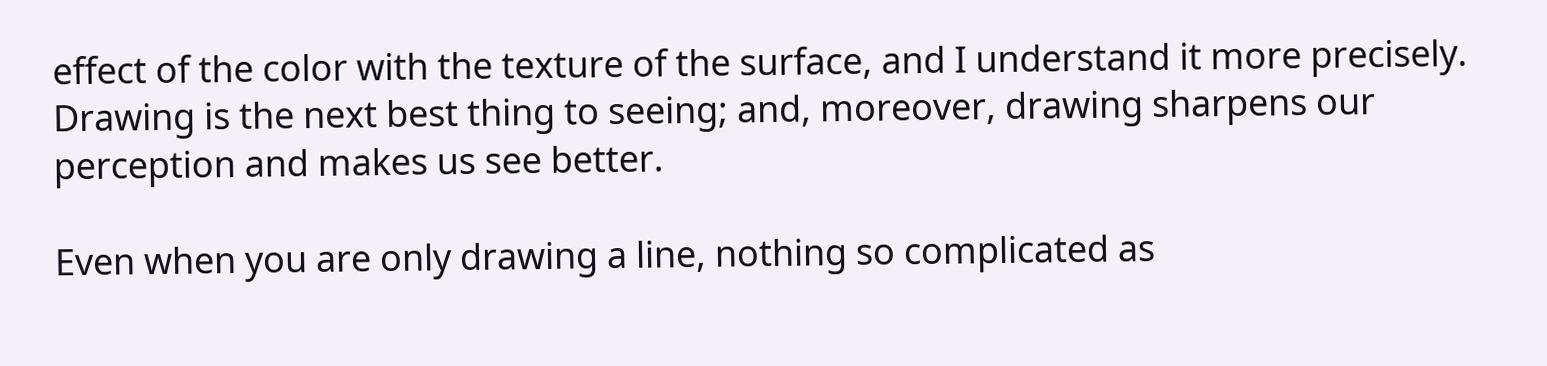effect of the color with the texture of the surface, and I understand it more precisely.  Drawing is the next best thing to seeing; and, moreover, drawing sharpens our perception and makes us see better.

Even when you are only drawing a line, nothing so complicated as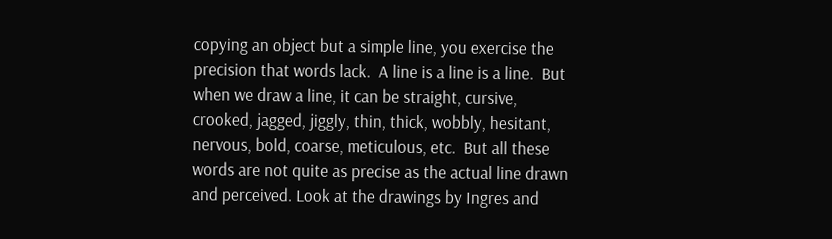copying an object but a simple line, you exercise the precision that words lack.  A line is a line is a line.  But when we draw a line, it can be straight, cursive, crooked, jagged, jiggly, thin, thick, wobbly, hesitant, nervous, bold, coarse, meticulous, etc.  But all these words are not quite as precise as the actual line drawn and perceived. Look at the drawings by Ingres and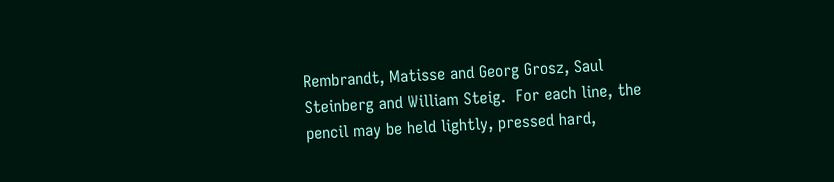Rembrandt, Matisse and Georg Grosz, Saul Steinberg and William Steig.  For each line, the pencil may be held lightly, pressed hard,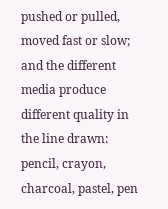pushed or pulled, moved fast or slow; and the different media produce different quality in the line drawn: pencil, crayon, charcoal, pastel, pen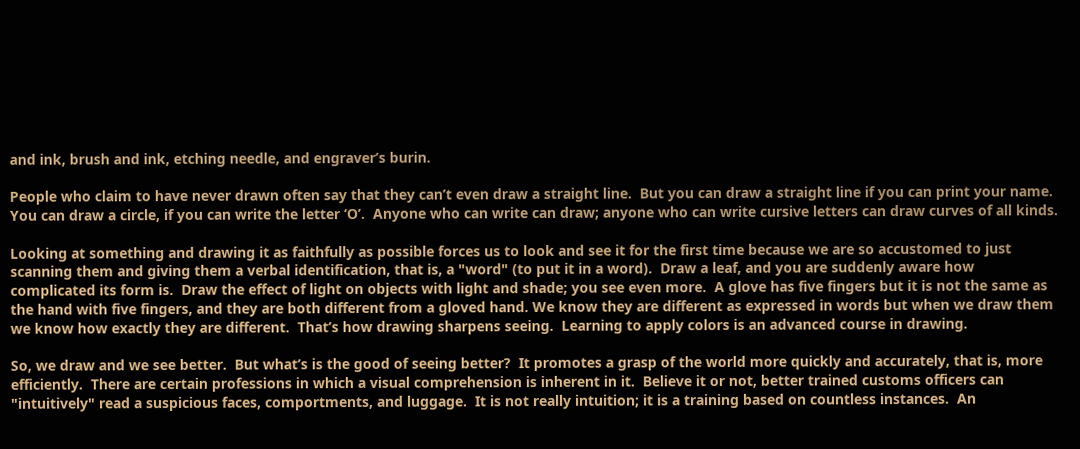and ink, brush and ink, etching needle, and engraver’s burin.

People who claim to have never drawn often say that they can’t even draw a straight line.  But you can draw a straight line if you can print your name.  You can draw a circle, if you can write the letter ‘O’.  Anyone who can write can draw; anyone who can write cursive letters can draw curves of all kinds.

Looking at something and drawing it as faithfully as possible forces us to look and see it for the first time because we are so accustomed to just scanning them and giving them a verbal identification, that is, a "word" (to put it in a word).  Draw a leaf, and you are suddenly aware how complicated its form is.  Draw the effect of light on objects with light and shade; you see even more.  A glove has five fingers but it is not the same as the hand with five fingers, and they are both different from a gloved hand. We know they are different as expressed in words but when we draw them we know how exactly they are different.  That’s how drawing sharpens seeing.  Learning to apply colors is an advanced course in drawing.

So, we draw and we see better.  But what’s is the good of seeing better?  It promotes a grasp of the world more quickly and accurately, that is, more efficiently.  There are certain professions in which a visual comprehension is inherent in it.  Believe it or not, better trained customs officers can "intuitively" read a suspicious faces, comportments, and luggage.  It is not really intuition; it is a training based on countless instances.  An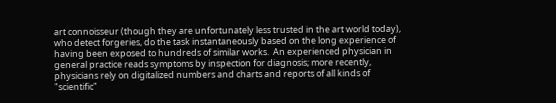art connoisseur (though they are unfortunately less trusted in the art world today), who detect forgeries, do the task instantaneously based on the long experience of having been exposed to hundreds of similar works.  An experienced physician in general practice reads symptoms by inspection for diagnosis; more recently, physicians rely on digitalized numbers and charts and reports of all kinds of "scientific"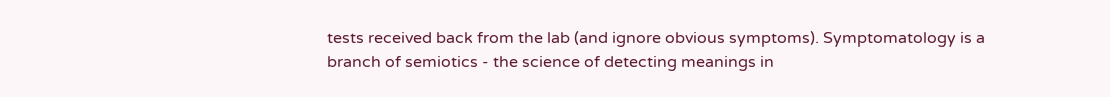tests received back from the lab (and ignore obvious symptoms). Symptomatology is a branch of semiotics - the science of detecting meanings in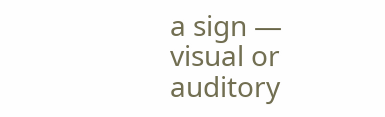a sign — visual or auditory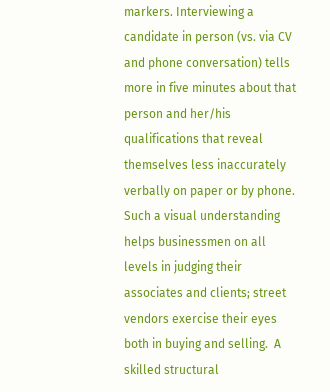markers. Interviewing a candidate in person (vs. via CV and phone conversation) tells more in five minutes about that person and her/his qualifications that reveal themselves less inaccurately verbally on paper or by phone. Such a visual understanding helps businessmen on all levels in judging their associates and clients; street vendors exercise their eyes both in buying and selling.  A skilled structural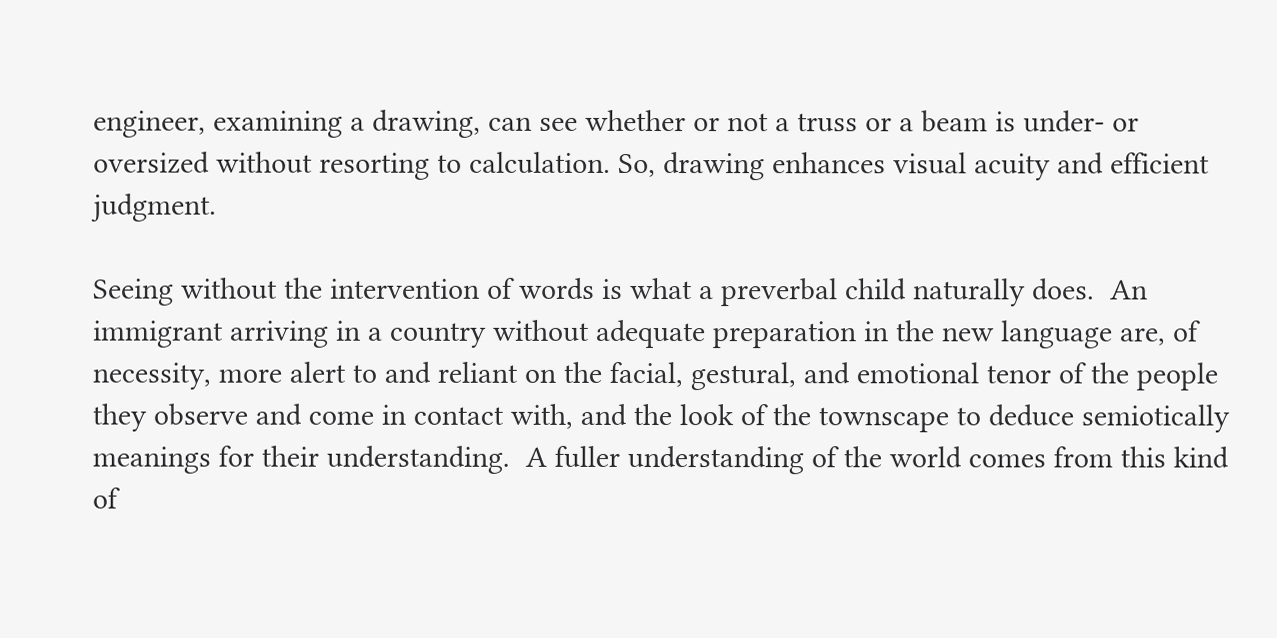engineer, examining a drawing, can see whether or not a truss or a beam is under- or oversized without resorting to calculation. So, drawing enhances visual acuity and efficient judgment.

Seeing without the intervention of words is what a preverbal child naturally does.  An immigrant arriving in a country without adequate preparation in the new language are, of necessity, more alert to and reliant on the facial, gestural, and emotional tenor of the people they observe and come in contact with, and the look of the townscape to deduce semiotically meanings for their understanding.  A fuller understanding of the world comes from this kind of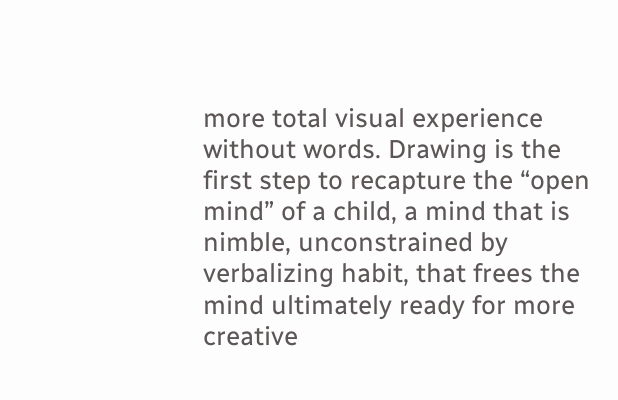more total visual experience without words. Drawing is the first step to recapture the “open mind” of a child, a mind that is nimble, unconstrained by verbalizing habit, that frees the mind ultimately ready for more creative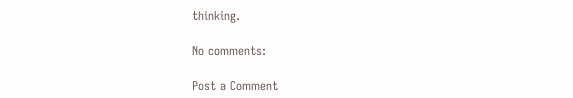thinking.

No comments:

Post a Comment